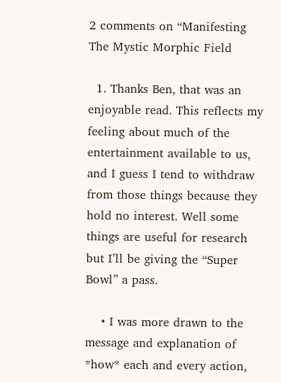2 comments on “Manifesting The Mystic Morphic Field

  1. Thanks Ben, that was an enjoyable read. This reflects my feeling about much of the entertainment available to us, and I guess I tend to withdraw from those things because they hold no interest. Well some things are useful for research but I’ll be giving the “Super Bowl” a pass.

    • I was more drawn to the message and explanation of *how* each and every action,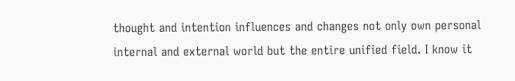thought and intention influences and changes not only own personal internal and external world but the entire unified field. I know it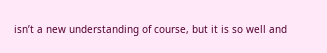isn’t a new understanding of course, but it is so well and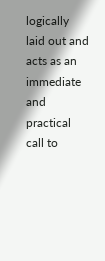logically laid out and acts as an immediate and practical call to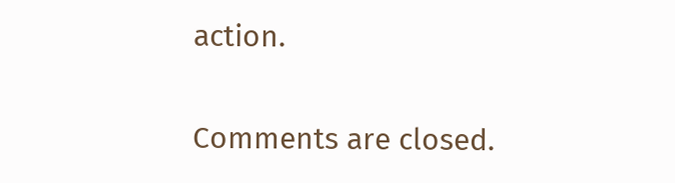action.

Comments are closed.